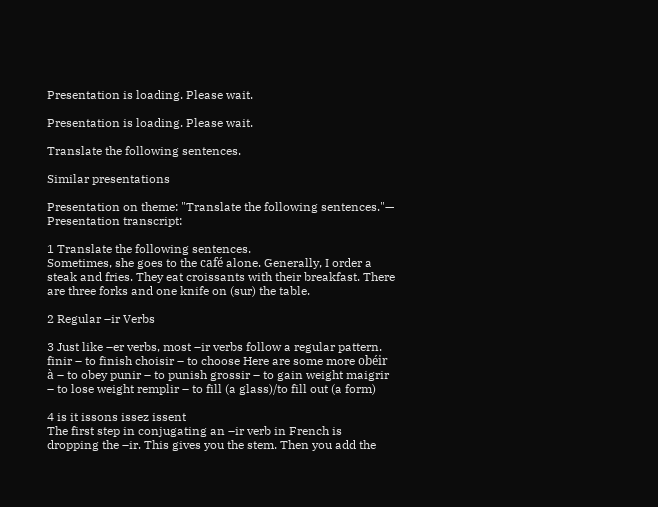Presentation is loading. Please wait.

Presentation is loading. Please wait.

Translate the following sentences.

Similar presentations

Presentation on theme: "Translate the following sentences."— Presentation transcript:

1 Translate the following sentences.
Sometimes, she goes to the café alone. Generally, I order a steak and fries. They eat croissants with their breakfast. There are three forks and one knife on (sur) the table.

2 Regular –ir Verbs

3 Just like –er verbs, most –ir verbs follow a regular pattern.
finir – to finish choisir – to choose Here are some more obéir à – to obey punir – to punish grossir – to gain weight maigrir – to lose weight remplir – to fill (a glass)/to fill out (a form)

4 is it issons issez issent
The first step in conjugating an –ir verb in French is dropping the –ir. This gives you the stem. Then you add the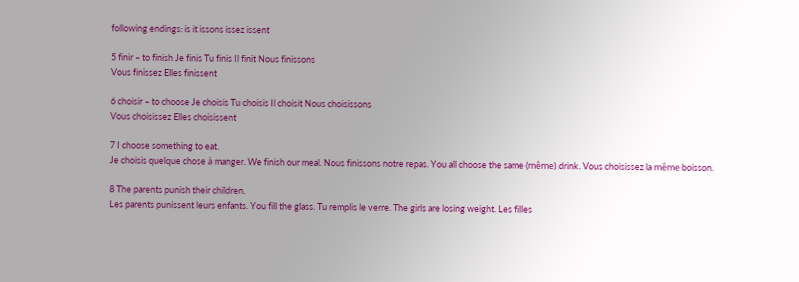following endings: is it issons issez issent

5 finir – to finish Je finis Tu finis Il finit Nous finissons
Vous finissez Elles finissent

6 choisir – to choose Je choisis Tu choisis Il choisit Nous choisissons
Vous choisissez Elles choisissent

7 I choose something to eat.
Je choisis quelque chose à manger. We finish our meal. Nous finissons notre repas. You all choose the same (même) drink. Vous choisissez la même boisson.

8 The parents punish their children.
Les parents punissent leurs enfants. You fill the glass. Tu remplis le verre. The girls are losing weight. Les filles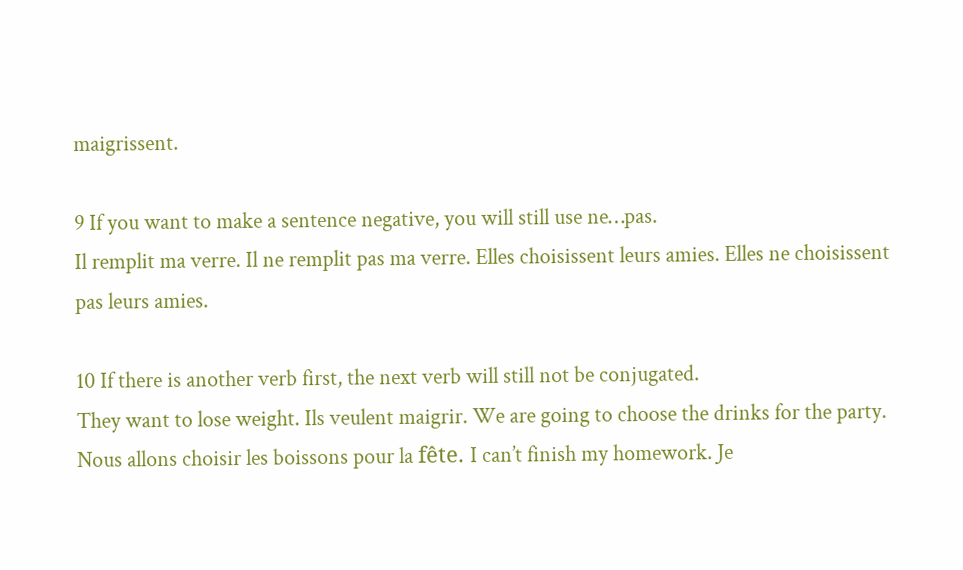maigrissent.

9 If you want to make a sentence negative, you will still use ne…pas.
Il remplit ma verre. Il ne remplit pas ma verre. Elles choisissent leurs amies. Elles ne choisissent pas leurs amies.

10 If there is another verb first, the next verb will still not be conjugated.
They want to lose weight. Ils veulent maigrir. We are going to choose the drinks for the party. Nous allons choisir les boissons pour la fête. I can’t finish my homework. Je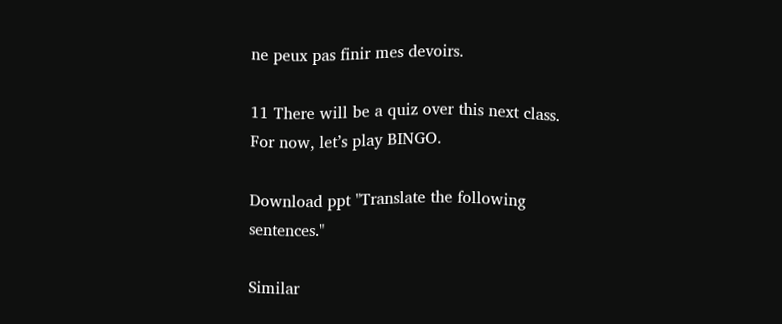ne peux pas finir mes devoirs.

11 There will be a quiz over this next class.
For now, let’s play BINGO.

Download ppt "Translate the following sentences."

Similar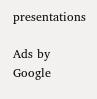presentations

Ads by Google